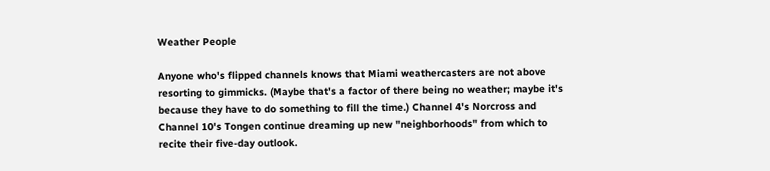Weather People

Anyone who's flipped channels knows that Miami weathercasters are not above resorting to gimmicks. (Maybe that's a factor of there being no weather; maybe it's because they have to do something to fill the time.) Channel 4's Norcross and Channel 10's Tongen continue dreaming up new "neighborhoods" from which to recite their five-day outlook.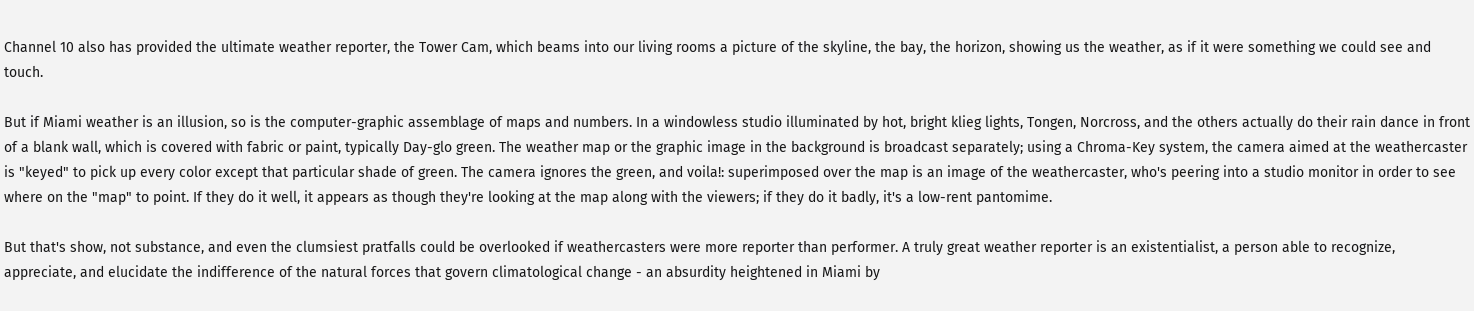Channel 10 also has provided the ultimate weather reporter, the Tower Cam, which beams into our living rooms a picture of the skyline, the bay, the horizon, showing us the weather, as if it were something we could see and touch.

But if Miami weather is an illusion, so is the computer-graphic assemblage of maps and numbers. In a windowless studio illuminated by hot, bright klieg lights, Tongen, Norcross, and the others actually do their rain dance in front of a blank wall, which is covered with fabric or paint, typically Day-glo green. The weather map or the graphic image in the background is broadcast separately; using a Chroma-Key system, the camera aimed at the weathercaster is "keyed" to pick up every color except that particular shade of green. The camera ignores the green, and voila!: superimposed over the map is an image of the weathercaster, who's peering into a studio monitor in order to see where on the "map" to point. If they do it well, it appears as though they're looking at the map along with the viewers; if they do it badly, it's a low-rent pantomime.

But that's show, not substance, and even the clumsiest pratfalls could be overlooked if weathercasters were more reporter than performer. A truly great weather reporter is an existentialist, a person able to recognize, appreciate, and elucidate the indifference of the natural forces that govern climatological change - an absurdity heightened in Miami by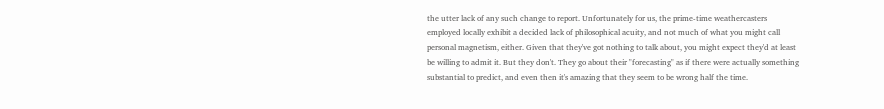the utter lack of any such change to report. Unfortunately for us, the prime-time weathercasters employed locally exhibit a decided lack of philosophical acuity, and not much of what you might call personal magnetism, either. Given that they've got nothing to talk about, you might expect they'd at least be willing to admit it. But they don't. They go about their "forecasting" as if there were actually something substantial to predict, and even then it's amazing that they seem to be wrong half the time.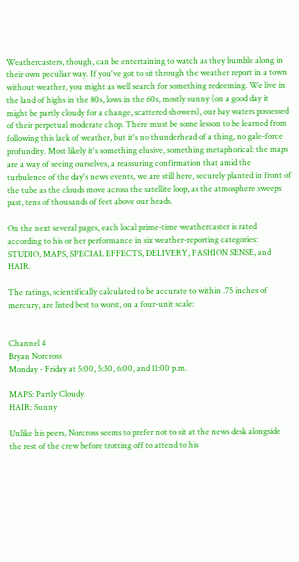Weathercasters, though, can be entertaining to watch as they bumble along in their own peculiar way. If you've got to sit through the weather report in a town without weather, you might as well search for something redeeming. We live in the land of highs in the 80s, lows in the 60s, mostly sunny (on a good day it might be partly cloudy for a change, scattered showers), our bay waters possessed of their perpetual moderate chop. There must be some lesson to be learned from following this lack of weather, but it's no thunderhead of a thing, no gale-force profundity. Most likely it's something elusive, something metaphorical: the maps are a way of seeing ourselves, a reassuring confirmation that amid the turbulence of the day's news events, we are still here, securely planted in front of the tube as the clouds move across the satellite loop, as the atmosphere sweeps past, tens of thousands of feet above our heads.

On the next several pages, each local prime-time weathercaster is rated according to his or her performance in six weather-reporting categories: STUDIO, MAPS, SPECIAL EFFECTS, DELIVERY, FASHION SENSE, and HAIR.

The ratings, scientifically calculated to be accurate to within .75 inches of mercury, are listed best to worst, on a four-unit scale:


Channel 4
Bryan Norcross
Monday - Friday at 5:00, 5:30, 6:00, and 11:00 p.m.

MAPS: Partly Cloudy
HAIR: Sunny

Unlike his peers, Norcross seems to prefer not to sit at the news desk alongside the rest of the crew before trotting off to attend to his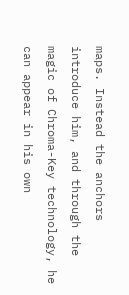maps. Instead the anchors introduce him, and through the magic of Chroma-Key technology, he can appear in his own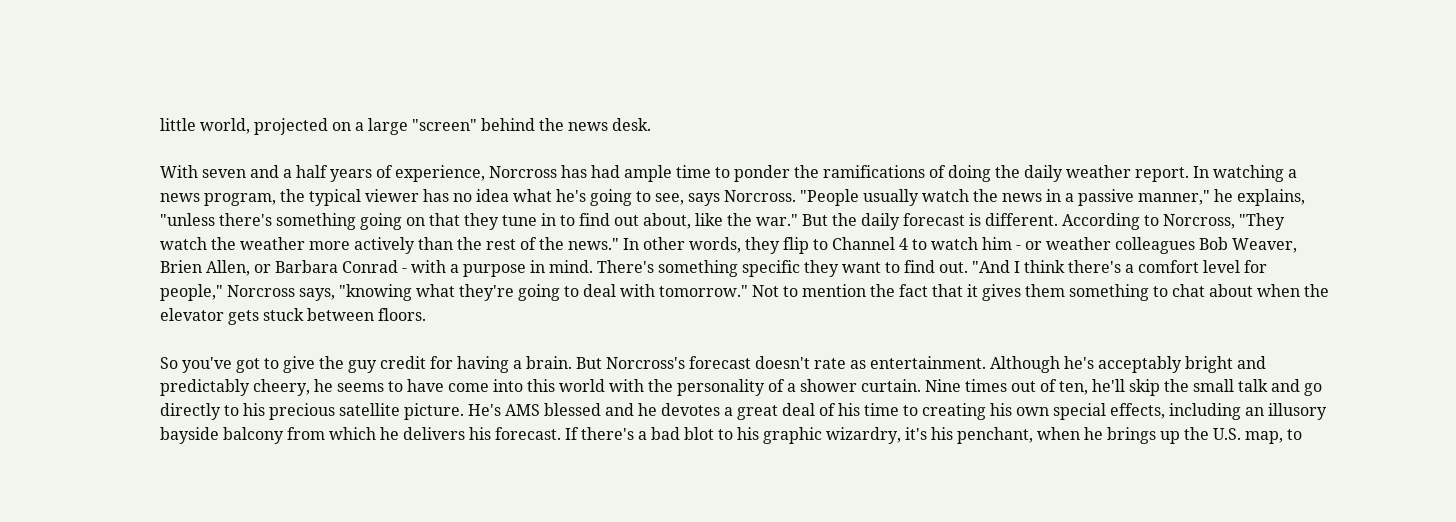little world, projected on a large "screen" behind the news desk.

With seven and a half years of experience, Norcross has had ample time to ponder the ramifications of doing the daily weather report. In watching a news program, the typical viewer has no idea what he's going to see, says Norcross. "People usually watch the news in a passive manner," he explains, "unless there's something going on that they tune in to find out about, like the war." But the daily forecast is different. According to Norcross, "They watch the weather more actively than the rest of the news." In other words, they flip to Channel 4 to watch him - or weather colleagues Bob Weaver, Brien Allen, or Barbara Conrad - with a purpose in mind. There's something specific they want to find out. "And I think there's a comfort level for people," Norcross says, "knowing what they're going to deal with tomorrow." Not to mention the fact that it gives them something to chat about when the elevator gets stuck between floors.

So you've got to give the guy credit for having a brain. But Norcross's forecast doesn't rate as entertainment. Although he's acceptably bright and predictably cheery, he seems to have come into this world with the personality of a shower curtain. Nine times out of ten, he'll skip the small talk and go directly to his precious satellite picture. He's AMS blessed and he devotes a great deal of his time to creating his own special effects, including an illusory bayside balcony from which he delivers his forecast. If there's a bad blot to his graphic wizardry, it's his penchant, when he brings up the U.S. map, to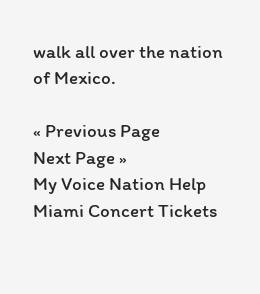walk all over the nation of Mexico.

« Previous Page
Next Page »
My Voice Nation Help
Miami Concert Tickets